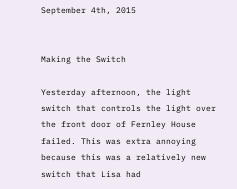September 4th, 2015


Making the Switch

Yesterday afternoon, the light switch that controls the light over the front door of Fernley House failed. This was extra annoying because this was a relatively new switch that Lisa had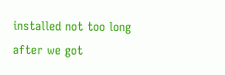installed not too long after we got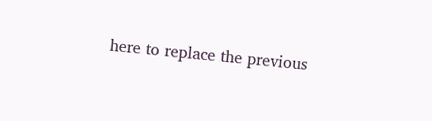here to replace the previous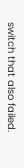switch that also failed.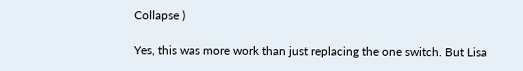Collapse )

Yes, this was more work than just replacing the one switch. But Lisa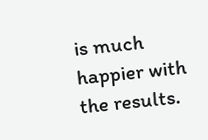is much happier with the results.